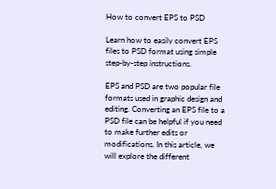How to convert EPS to PSD

Learn how to easily convert EPS files to PSD format using simple step-by-step instructions.

EPS and PSD are two popular file formats used in graphic design and editing. Converting an EPS file to a PSD file can be helpful if you need to make further edits or modifications. In this article, we will explore the different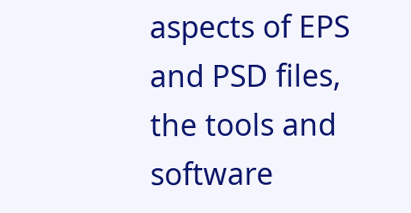aspects of EPS and PSD files, the tools and software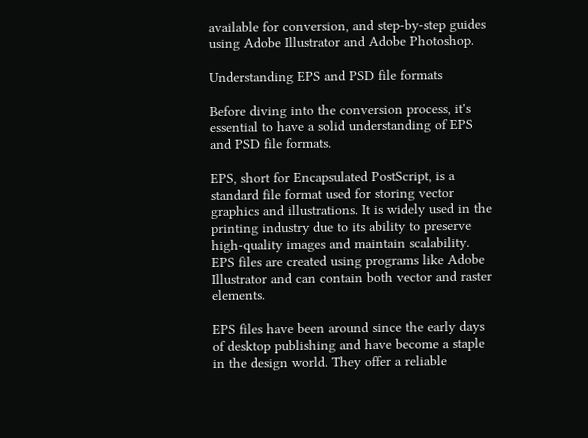available for conversion, and step-by-step guides using Adobe Illustrator and Adobe Photoshop.

Understanding EPS and PSD file formats

Before diving into the conversion process, it's essential to have a solid understanding of EPS and PSD file formats.

EPS, short for Encapsulated PostScript, is a standard file format used for storing vector graphics and illustrations. It is widely used in the printing industry due to its ability to preserve high-quality images and maintain scalability. EPS files are created using programs like Adobe Illustrator and can contain both vector and raster elements.

EPS files have been around since the early days of desktop publishing and have become a staple in the design world. They offer a reliable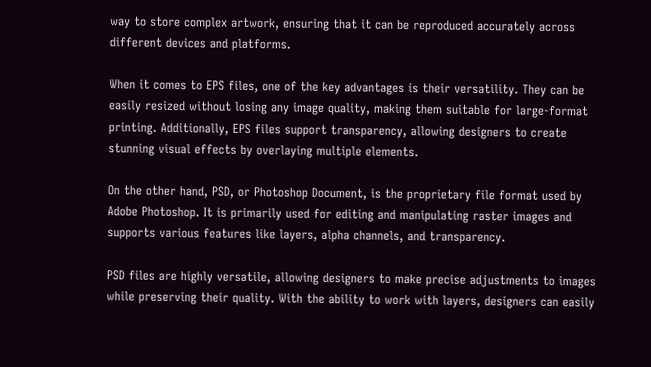way to store complex artwork, ensuring that it can be reproduced accurately across different devices and platforms.

When it comes to EPS files, one of the key advantages is their versatility. They can be easily resized without losing any image quality, making them suitable for large-format printing. Additionally, EPS files support transparency, allowing designers to create stunning visual effects by overlaying multiple elements.

On the other hand, PSD, or Photoshop Document, is the proprietary file format used by Adobe Photoshop. It is primarily used for editing and manipulating raster images and supports various features like layers, alpha channels, and transparency.

PSD files are highly versatile, allowing designers to make precise adjustments to images while preserving their quality. With the ability to work with layers, designers can easily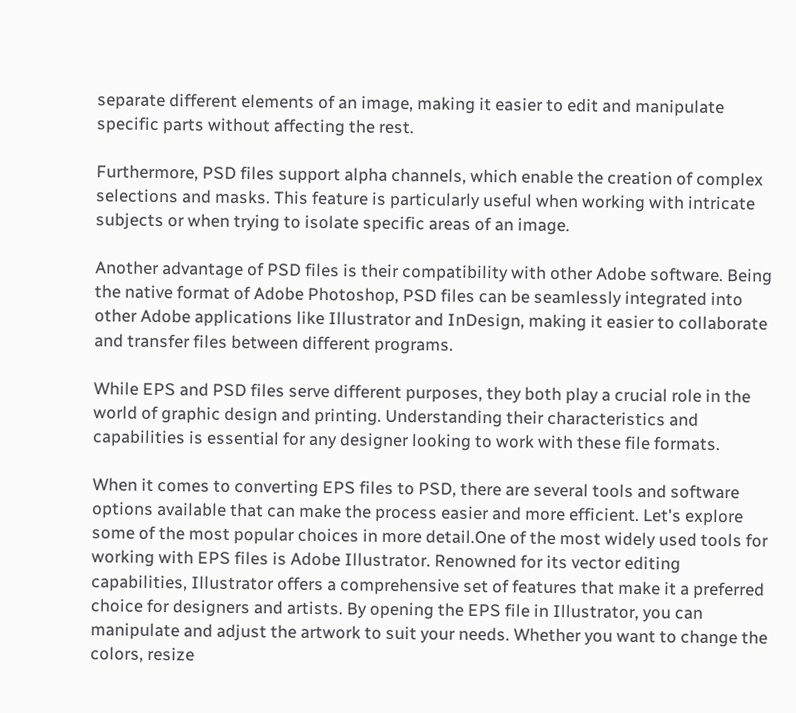separate different elements of an image, making it easier to edit and manipulate specific parts without affecting the rest.

Furthermore, PSD files support alpha channels, which enable the creation of complex selections and masks. This feature is particularly useful when working with intricate subjects or when trying to isolate specific areas of an image.

Another advantage of PSD files is their compatibility with other Adobe software. Being the native format of Adobe Photoshop, PSD files can be seamlessly integrated into other Adobe applications like Illustrator and InDesign, making it easier to collaborate and transfer files between different programs.

While EPS and PSD files serve different purposes, they both play a crucial role in the world of graphic design and printing. Understanding their characteristics and capabilities is essential for any designer looking to work with these file formats.

When it comes to converting EPS files to PSD, there are several tools and software options available that can make the process easier and more efficient. Let's explore some of the most popular choices in more detail.One of the most widely used tools for working with EPS files is Adobe Illustrator. Renowned for its vector editing capabilities, Illustrator offers a comprehensive set of features that make it a preferred choice for designers and artists. By opening the EPS file in Illustrator, you can manipulate and adjust the artwork to suit your needs. Whether you want to change the colors, resize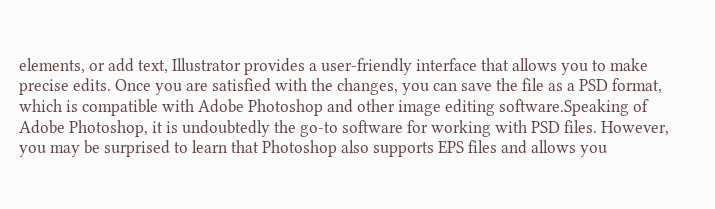elements, or add text, Illustrator provides a user-friendly interface that allows you to make precise edits. Once you are satisfied with the changes, you can save the file as a PSD format, which is compatible with Adobe Photoshop and other image editing software.Speaking of Adobe Photoshop, it is undoubtedly the go-to software for working with PSD files. However, you may be surprised to learn that Photoshop also supports EPS files and allows you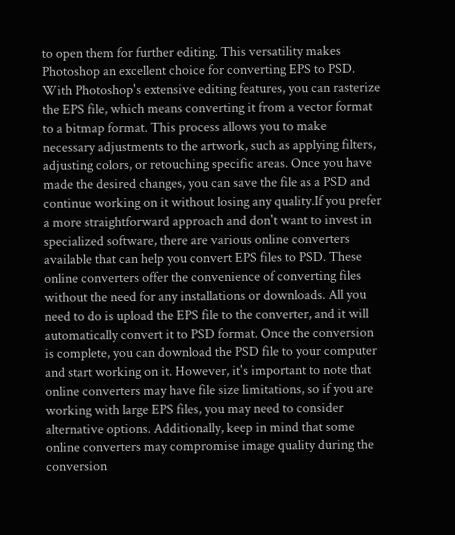to open them for further editing. This versatility makes Photoshop an excellent choice for converting EPS to PSD. With Photoshop's extensive editing features, you can rasterize the EPS file, which means converting it from a vector format to a bitmap format. This process allows you to make necessary adjustments to the artwork, such as applying filters, adjusting colors, or retouching specific areas. Once you have made the desired changes, you can save the file as a PSD and continue working on it without losing any quality.If you prefer a more straightforward approach and don't want to invest in specialized software, there are various online converters available that can help you convert EPS files to PSD. These online converters offer the convenience of converting files without the need for any installations or downloads. All you need to do is upload the EPS file to the converter, and it will automatically convert it to PSD format. Once the conversion is complete, you can download the PSD file to your computer and start working on it. However, it's important to note that online converters may have file size limitations, so if you are working with large EPS files, you may need to consider alternative options. Additionally, keep in mind that some online converters may compromise image quality during the conversion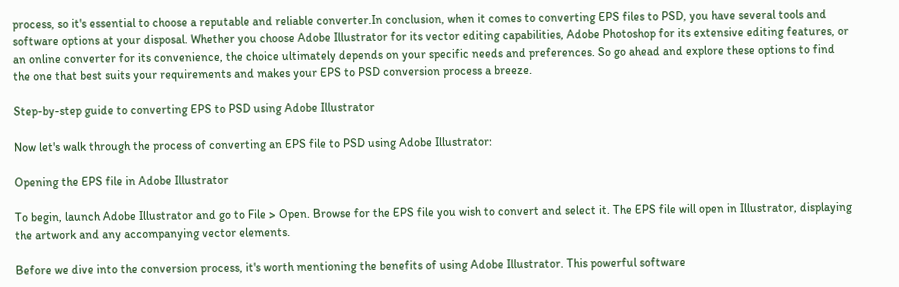process, so it's essential to choose a reputable and reliable converter.In conclusion, when it comes to converting EPS files to PSD, you have several tools and software options at your disposal. Whether you choose Adobe Illustrator for its vector editing capabilities, Adobe Photoshop for its extensive editing features, or an online converter for its convenience, the choice ultimately depends on your specific needs and preferences. So go ahead and explore these options to find the one that best suits your requirements and makes your EPS to PSD conversion process a breeze.

Step-by-step guide to converting EPS to PSD using Adobe Illustrator

Now let's walk through the process of converting an EPS file to PSD using Adobe Illustrator:

Opening the EPS file in Adobe Illustrator

To begin, launch Adobe Illustrator and go to File > Open. Browse for the EPS file you wish to convert and select it. The EPS file will open in Illustrator, displaying the artwork and any accompanying vector elements.

Before we dive into the conversion process, it's worth mentioning the benefits of using Adobe Illustrator. This powerful software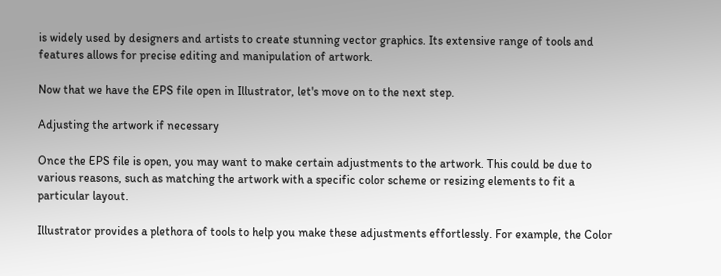is widely used by designers and artists to create stunning vector graphics. Its extensive range of tools and features allows for precise editing and manipulation of artwork.

Now that we have the EPS file open in Illustrator, let's move on to the next step.

Adjusting the artwork if necessary

Once the EPS file is open, you may want to make certain adjustments to the artwork. This could be due to various reasons, such as matching the artwork with a specific color scheme or resizing elements to fit a particular layout.

Illustrator provides a plethora of tools to help you make these adjustments effortlessly. For example, the Color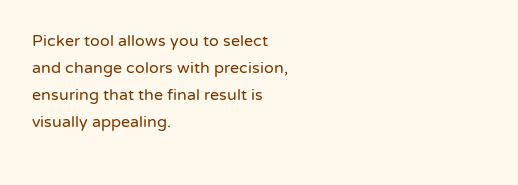Picker tool allows you to select and change colors with precision, ensuring that the final result is visually appealing.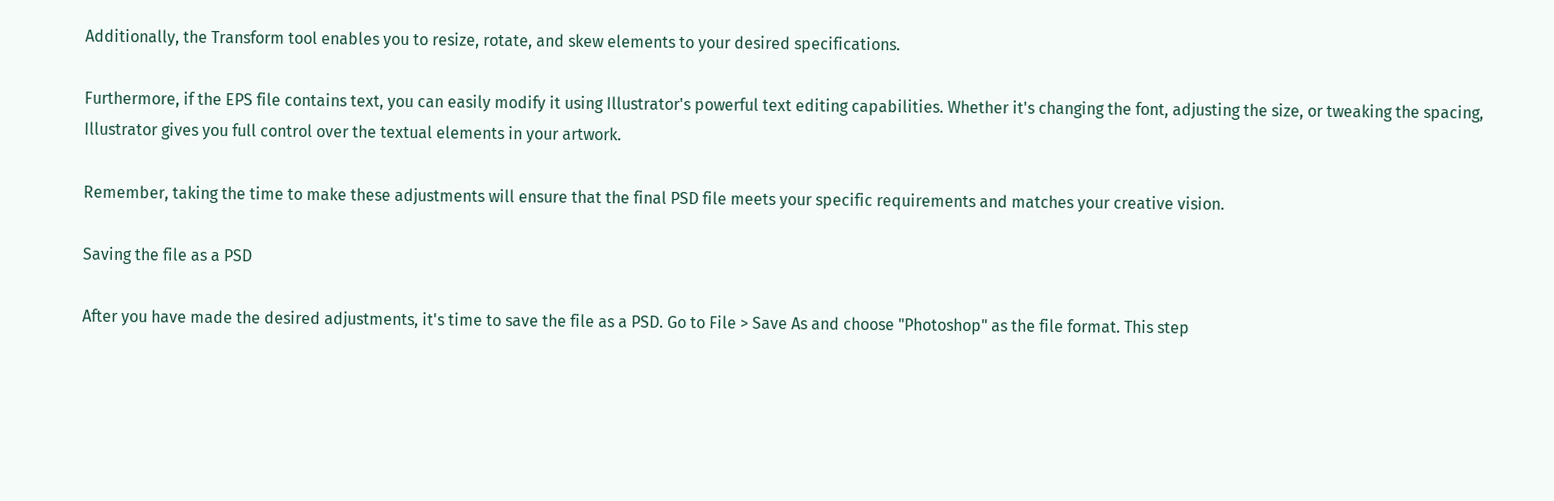Additionally, the Transform tool enables you to resize, rotate, and skew elements to your desired specifications.

Furthermore, if the EPS file contains text, you can easily modify it using Illustrator's powerful text editing capabilities. Whether it's changing the font, adjusting the size, or tweaking the spacing, Illustrator gives you full control over the textual elements in your artwork.

Remember, taking the time to make these adjustments will ensure that the final PSD file meets your specific requirements and matches your creative vision.

Saving the file as a PSD

After you have made the desired adjustments, it's time to save the file as a PSD. Go to File > Save As and choose "Photoshop" as the file format. This step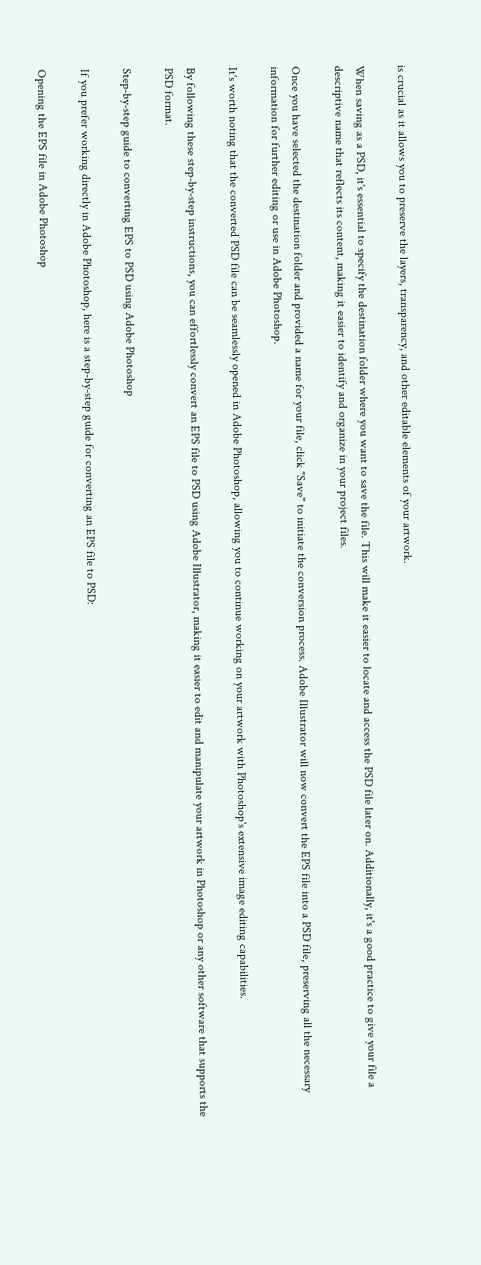is crucial as it allows you to preserve the layers, transparency, and other editable elements of your artwork.

When saving as a PSD, it's essential to specify the destination folder where you want to save the file. This will make it easier to locate and access the PSD file later on. Additionally, it's a good practice to give your file a descriptive name that reflects its content, making it easier to identify and organize in your project files.

Once you have selected the destination folder and provided a name for your file, click "Save" to initiate the conversion process. Adobe Illustrator will now convert the EPS file into a PSD file, preserving all the necessary information for further editing or use in Adobe Photoshop.

It's worth noting that the converted PSD file can be seamlessly opened in Adobe Photoshop, allowing you to continue working on your artwork with Photoshop's extensive image editing capabilities.

By following these step-by-step instructions, you can effortlessly convert an EPS file to PSD using Adobe Illustrator, making it easier to edit and manipulate your artwork in Photoshop or any other software that supports the PSD format.

Step-by-step guide to converting EPS to PSD using Adobe Photoshop

If you prefer working directly in Adobe Photoshop, here is a step-by-step guide for converting an EPS file to PSD:

Opening the EPS file in Adobe Photoshop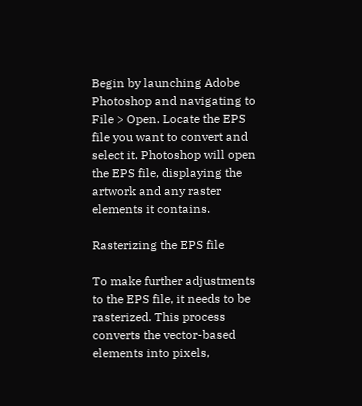Begin by launching Adobe Photoshop and navigating to File > Open. Locate the EPS file you want to convert and select it. Photoshop will open the EPS file, displaying the artwork and any raster elements it contains.

Rasterizing the EPS file

To make further adjustments to the EPS file, it needs to be rasterized. This process converts the vector-based elements into pixels,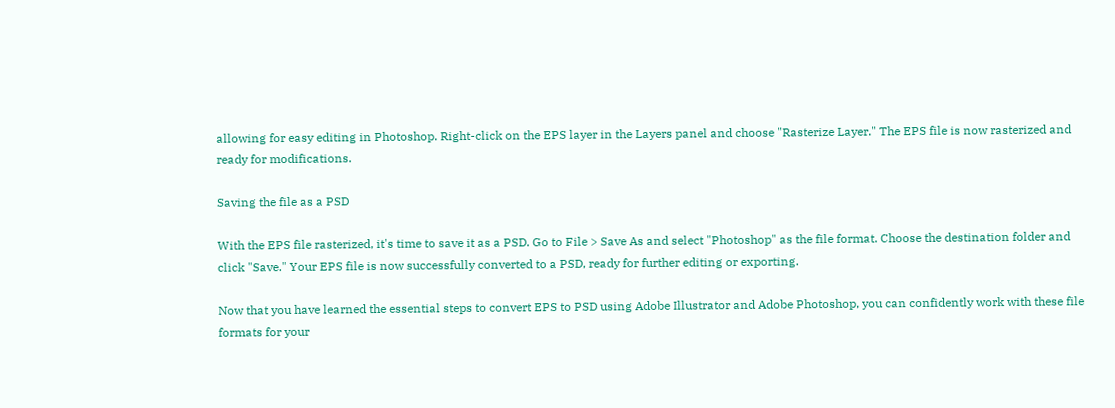allowing for easy editing in Photoshop. Right-click on the EPS layer in the Layers panel and choose "Rasterize Layer." The EPS file is now rasterized and ready for modifications.

Saving the file as a PSD

With the EPS file rasterized, it's time to save it as a PSD. Go to File > Save As and select "Photoshop" as the file format. Choose the destination folder and click "Save." Your EPS file is now successfully converted to a PSD, ready for further editing or exporting.

Now that you have learned the essential steps to convert EPS to PSD using Adobe Illustrator and Adobe Photoshop, you can confidently work with these file formats for your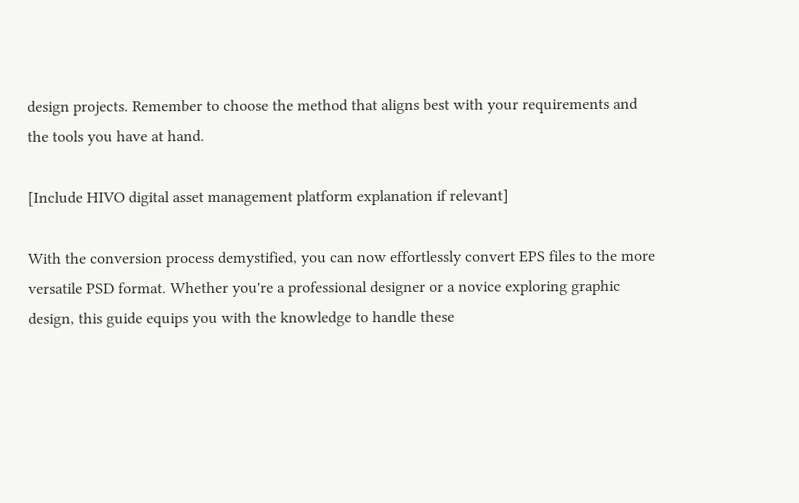design projects. Remember to choose the method that aligns best with your requirements and the tools you have at hand.

[Include HIVO digital asset management platform explanation if relevant]

With the conversion process demystified, you can now effortlessly convert EPS files to the more versatile PSD format. Whether you're a professional designer or a novice exploring graphic design, this guide equips you with the knowledge to handle these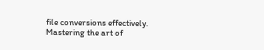file conversions effectively. Mastering the art of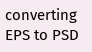converting EPS to PSD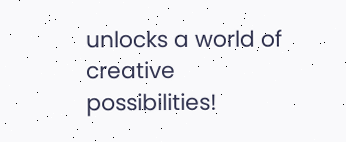unlocks a world of creative possibilities!